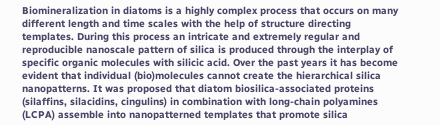Biomineralization in diatoms is a highly complex process that occurs on many different length and time scales with the help of structure directing templates. During this process an intricate and extremely regular and reproducible nanoscale pattern of silica is produced through the interplay of specific organic molecules with silicic acid. Over the past years it has become evident that individual (bio)molecules cannot create the hierarchical silica nanopatterns. It was proposed that diatom biosilica-associated proteins (silaffins, silacidins, cingulins) in combination with long-chain polyamines (LCPA) assemble into nanopatterned templates that promote silica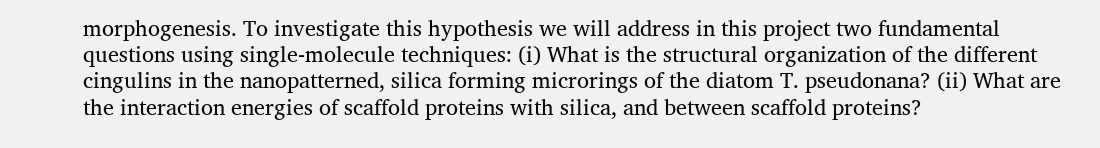morphogenesis. To investigate this hypothesis we will address in this project two fundamental questions using single-molecule techniques: (i) What is the structural organization of the different cingulins in the nanopatterned, silica forming microrings of the diatom T. pseudonana? (ii) What are the interaction energies of scaffold proteins with silica, and between scaffold proteins?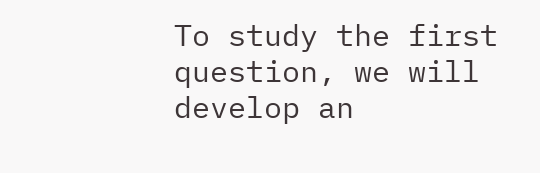To study the first question, we will develop an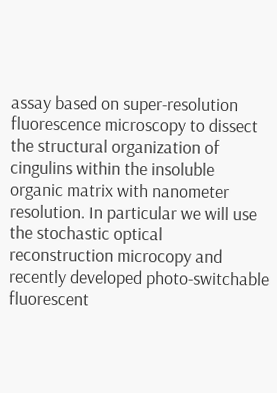assay based on super-resolution fluorescence microscopy to dissect the structural organization of cingulins within the insoluble organic matrix with nanometer resolution. In particular we will use the stochastic optical reconstruction microcopy and recently developed photo-switchable fluorescent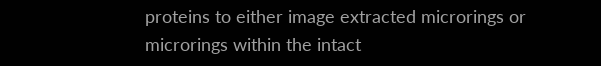proteins to either image extracted microrings or microrings within the intact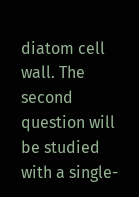diatom cell wall. The second question will be studied with a single-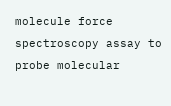molecule force spectroscopy assay to probe molecular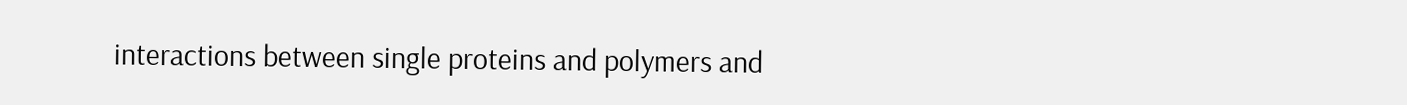interactions between single proteins and polymers and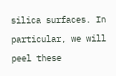silica surfaces. In particular, we will peel these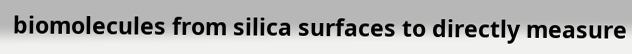biomolecules from silica surfaces to directly measure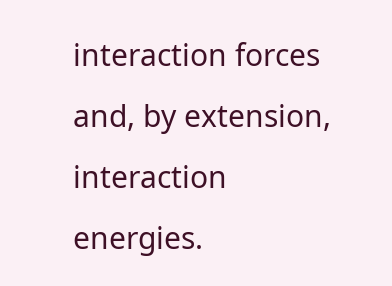interaction forces and, by extension, interaction energies.